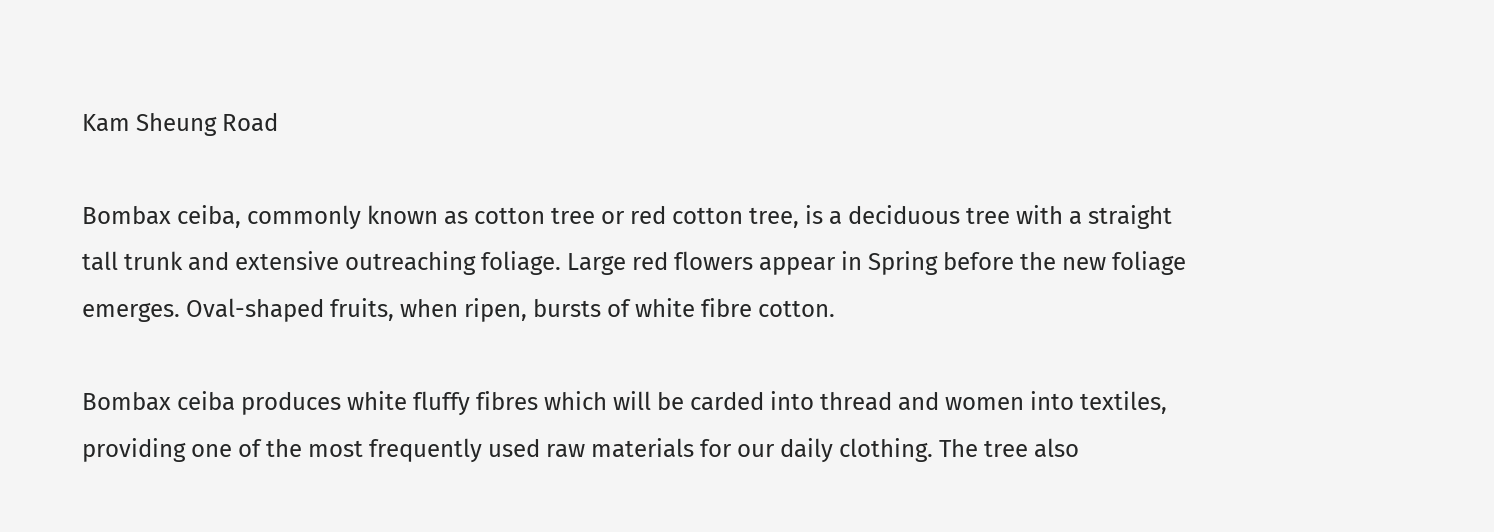Kam Sheung Road

Bombax ceiba, commonly known as cotton tree or red cotton tree, is a deciduous tree with a straight tall trunk and extensive outreaching foliage. Large red flowers appear in Spring before the new foliage emerges. Oval-shaped fruits, when ripen, bursts of white fibre cotton.

Bombax ceiba produces white fluffy fibres which will be carded into thread and women into textiles, providing one of the most frequently used raw materials for our daily clothing. The tree also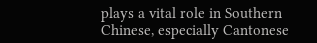plays a vital role in Southern Chinese, especially Cantonese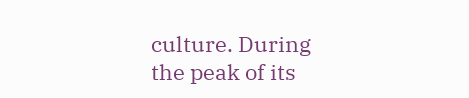culture. During the peak of its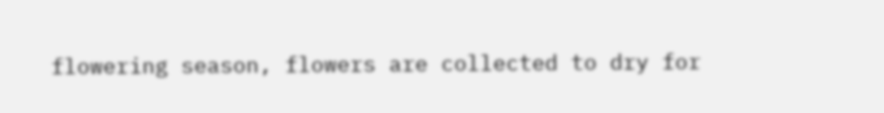flowering season, flowers are collected to dry for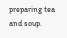preparing tea and soup.